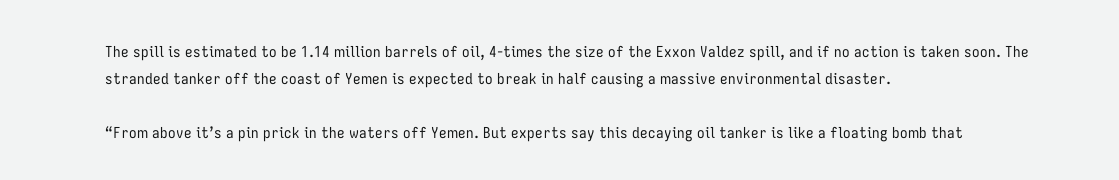The spill is estimated to be 1.14 million barrels of oil, 4-times the size of the Exxon Valdez spill, and if no action is taken soon. The stranded tanker off the coast of Yemen is expected to break in half causing a massive environmental disaster.

“From above it’s a pin prick in the waters off Yemen. But experts say this decaying oil tanker is like a floating bomb that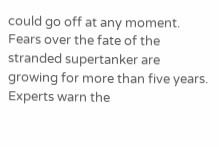could go off at any moment. Fears over the fate of the stranded supertanker are growing for more than five years. Experts warn the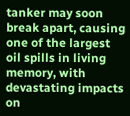tanker may soon break apart, causing one of the largest oil spills in living memory, with devastating impacts on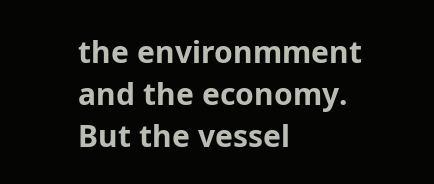the environmment and the economy. But the vessel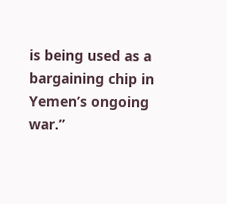is being used as a bargaining chip in Yemen’s ongoing war.”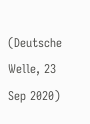(Deutsche Welle, 23 Sep 2020)